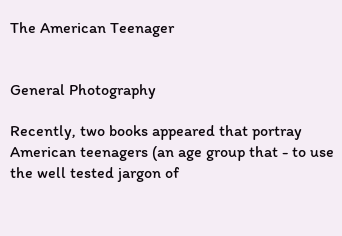The American Teenager


General Photography

Recently, two books appeared that portray American teenagers (an age group that - to use the well tested jargon of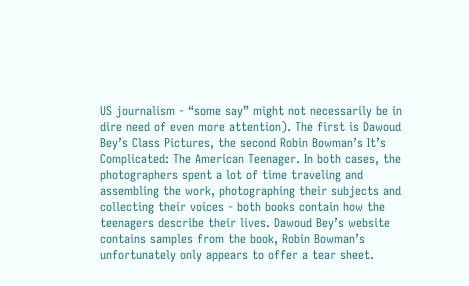US journalism - “some say” might not necessarily be in dire need of even more attention). The first is Dawoud Bey’s Class Pictures, the second Robin Bowman’s It’s Complicated: The American Teenager. In both cases, the photographers spent a lot of time traveling and assembling the work, photographing their subjects and collecting their voices - both books contain how the teenagers describe their lives. Dawoud Bey’s website contains samples from the book, Robin Bowman’s unfortunately only appears to offer a tear sheet.